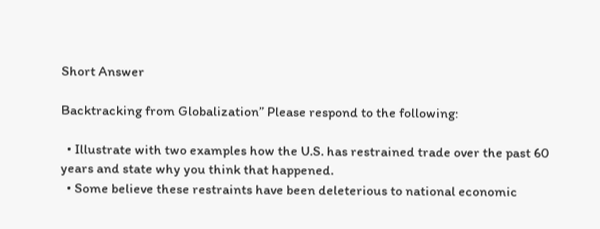Short Answer

Backtracking from Globalization” Please respond to the following:

  • Illustrate with two examples how the U.S. has restrained trade over the past 60 years and state why you think that happened.
  • Some believe these restraints have been deleterious to national economic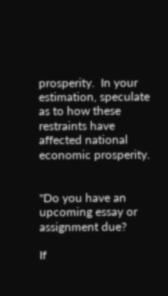prosperity.  In your estimation, speculate as to how these restraints have affected national economic prosperity.


"Do you have an upcoming essay or assignment due?

If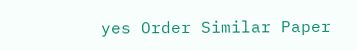yes Order Similar Paper